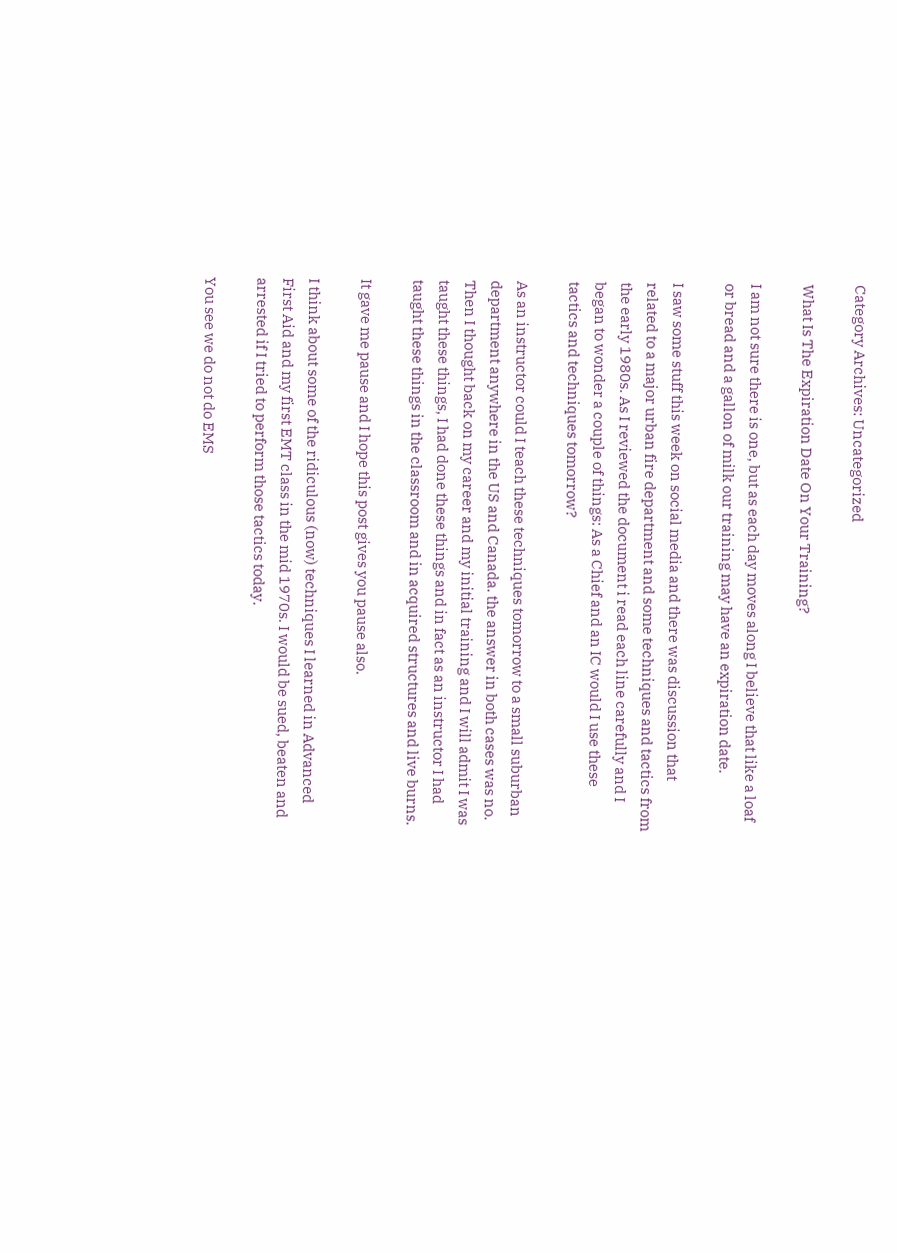Category Archives: Uncategorized

What Is The Expiration Date On Your Training?

I am not sure there is one, but as each day moves along I believe that like a loaf or bread and a gallon of milk our training may have an expiration date.

I saw some stuff this week on social media and there was discussion that related to a major urban fire department and some techniques and tactics from the early 1980s. As I reviewed the document i read each line carefully and I began to wonder a couple of things: As a Chief and an IC would I use these tactics and techniques tomorrow?

As an instructor could I teach these techniques tomorrow to a small suburban department anywhere in the US and Canada. the answer in both cases was no. Then I thought back on my career and my initial training and I will admit I was taught these things, I had done these things and in fact as an instructor I had taught these things in the classroom and in acquired structures and live burns.

It gave me pause and I hope this post gives you pause also.

I think about some of the ridiculous (now) techniques I learned in Advanced First Aid and my first EMT class in the mid 1970s. I would be sued, beaten and arrested if I tried to perform those tactics today.

You see we do not do EMS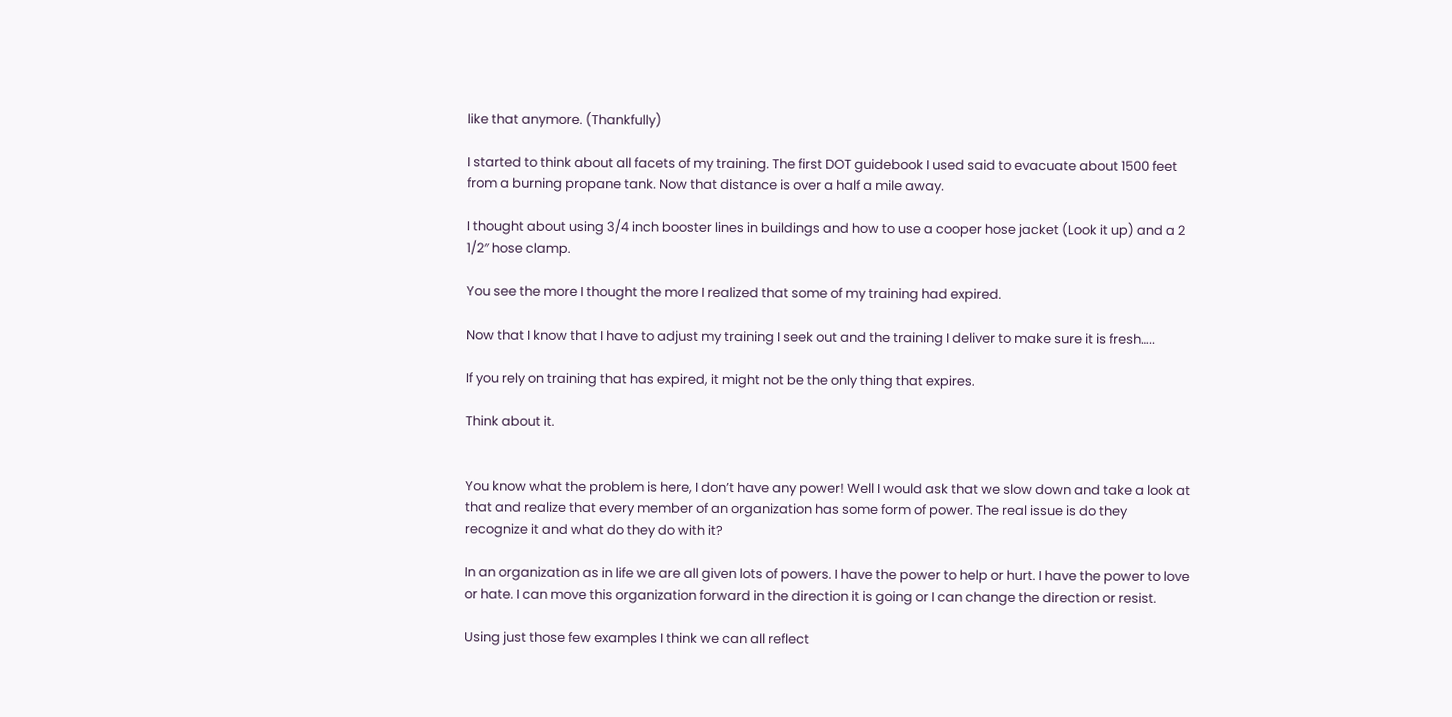like that anymore. (Thankfully)

I started to think about all facets of my training. The first DOT guidebook I used said to evacuate about 1500 feet from a burning propane tank. Now that distance is over a half a mile away.

I thought about using 3/4 inch booster lines in buildings and how to use a cooper hose jacket (Look it up) and a 2 1/2″ hose clamp.

You see the more I thought the more I realized that some of my training had expired.

Now that I know that I have to adjust my training I seek out and the training I deliver to make sure it is fresh…..

If you rely on training that has expired, it might not be the only thing that expires.

Think about it.


You know what the problem is here, I don’t have any power! Well I would ask that we slow down and take a look at that and realize that every member of an organization has some form of power. The real issue is do they recognize it and what do they do with it?

In an organization as in life we are all given lots of powers. I have the power to help or hurt. I have the power to love or hate. I can move this organization forward in the direction it is going or I can change the direction or resist.

Using just those few examples I think we can all reflect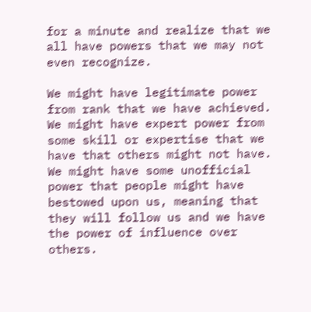for a minute and realize that we all have powers that we may not even recognize.

We might have legitimate power from rank that we have achieved. We might have expert power from some skill or expertise that we have that others might not have. We might have some unofficial power that people might have bestowed upon us, meaning that they will follow us and we have the power of influence over others.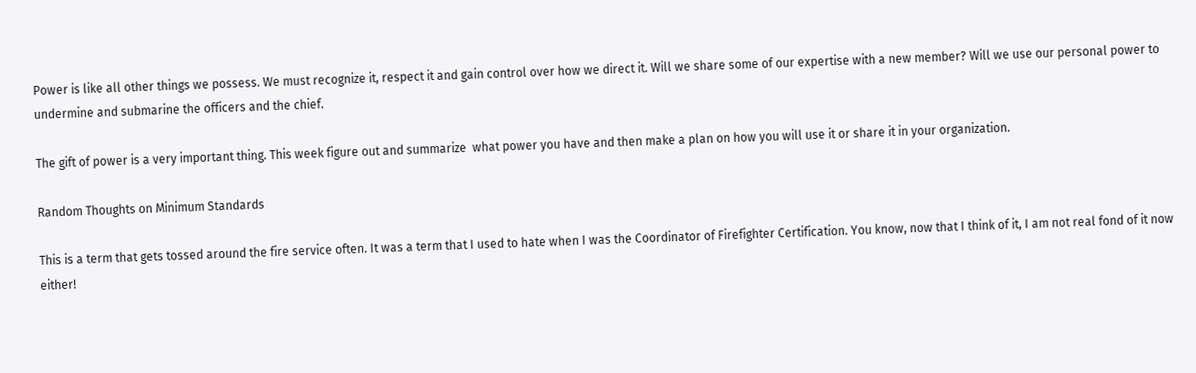Power is like all other things we possess. We must recognize it, respect it and gain control over how we direct it. Will we share some of our expertise with a new member? Will we use our personal power to undermine and submarine the officers and the chief.

The gift of power is a very important thing. This week figure out and summarize  what power you have and then make a plan on how you will use it or share it in your organization.

Random Thoughts on Minimum Standards

This is a term that gets tossed around the fire service often. It was a term that I used to hate when I was the Coordinator of Firefighter Certification. You know, now that I think of it, I am not real fond of it now either!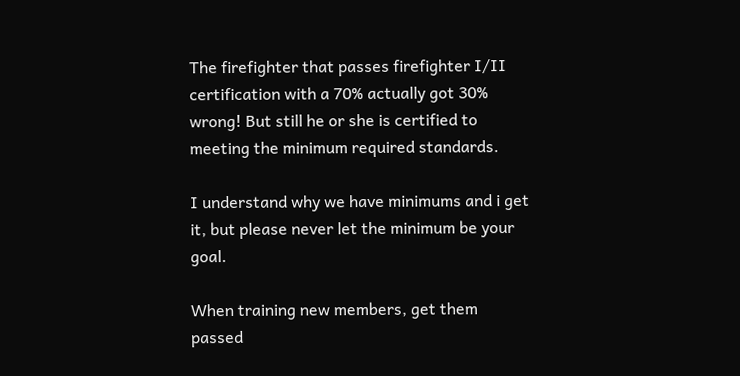The firefighter that passes firefighter I/II certification with a 70% actually got 30%  wrong! But still he or she is certified to meeting the minimum required standards.

I understand why we have minimums and i get it, but please never let the minimum be your goal.

When training new members, get them passed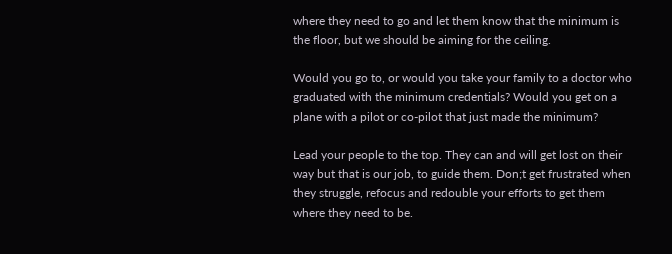where they need to go and let them know that the minimum is the floor, but we should be aiming for the ceiling.

Would you go to, or would you take your family to a doctor who graduated with the minimum credentials? Would you get on a plane with a pilot or co-pilot that just made the minimum?

Lead your people to the top. They can and will get lost on their way but that is our job, to guide them. Don;t get frustrated when they struggle, refocus and redouble your efforts to get them where they need to be.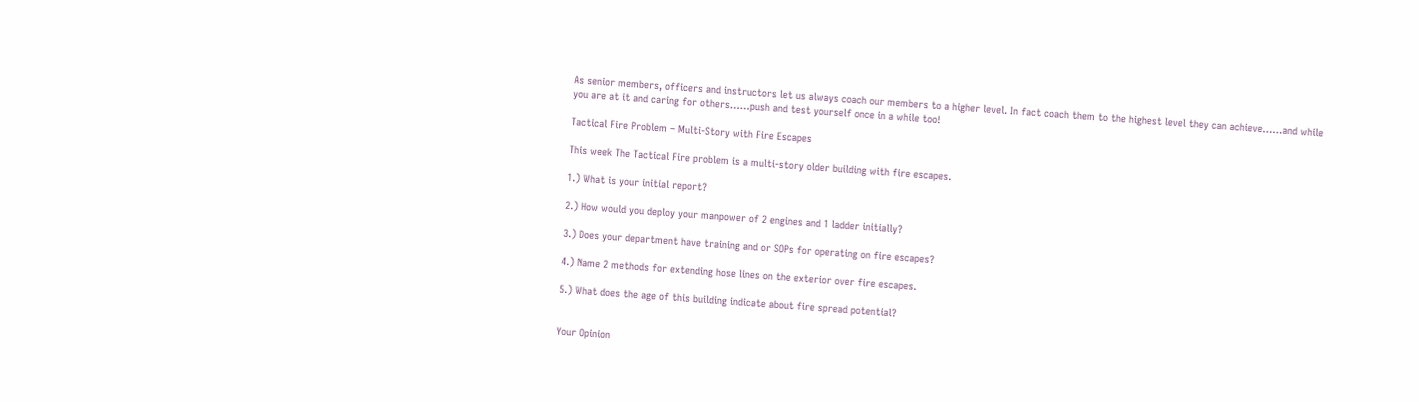As senior members, officers and instructors let us always coach our members to a higher level. In fact coach them to the highest level they can achieve……and while you are at it and caring for others……push and test yourself once in a while too!

Tactical Fire Problem – Multi-Story with Fire Escapes

This week The Tactical Fire problem is a multi-story older building with fire escapes.

1.) What is your initial report?

2.) How would you deploy your manpower of 2 engines and 1 ladder initially?

3.) Does your department have training and or SOPs for operating on fire escapes?

4.) Name 2 methods for extending hose lines on the exterior over fire escapes.

5.) What does the age of this building indicate about fire spread potential?


Your Opinion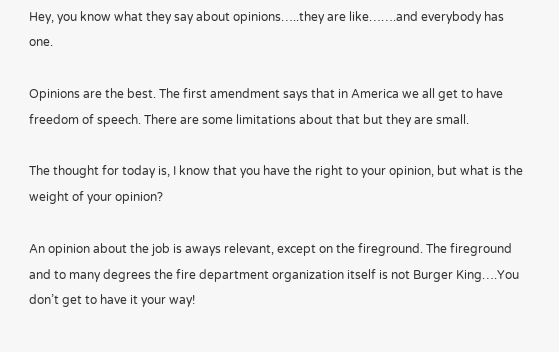Hey, you know what they say about opinions…..they are like…….and everybody has one.

Opinions are the best. The first amendment says that in America we all get to have freedom of speech. There are some limitations about that but they are small.

The thought for today is, I know that you have the right to your opinion, but what is the weight of your opinion?

An opinion about the job is aways relevant, except on the fireground. The fireground and to many degrees the fire department organization itself is not Burger King….You don’t get to have it your way!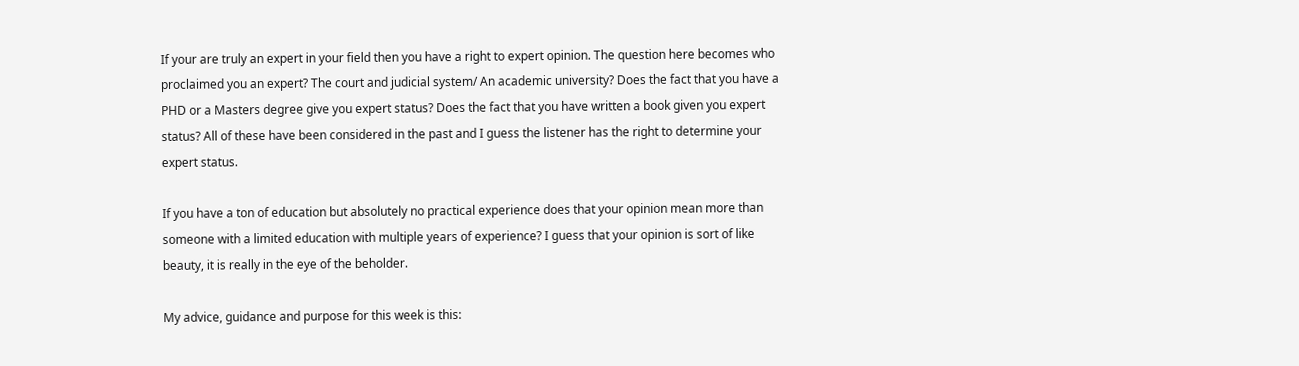If your are truly an expert in your field then you have a right to expert opinion. The question here becomes who proclaimed you an expert? The court and judicial system/ An academic university? Does the fact that you have a PHD or a Masters degree give you expert status? Does the fact that you have written a book given you expert status? All of these have been considered in the past and I guess the listener has the right to determine your expert status.

If you have a ton of education but absolutely no practical experience does that your opinion mean more than someone with a limited education with multiple years of experience? I guess that your opinion is sort of like beauty, it is really in the eye of the beholder.

My advice, guidance and purpose for this week is this: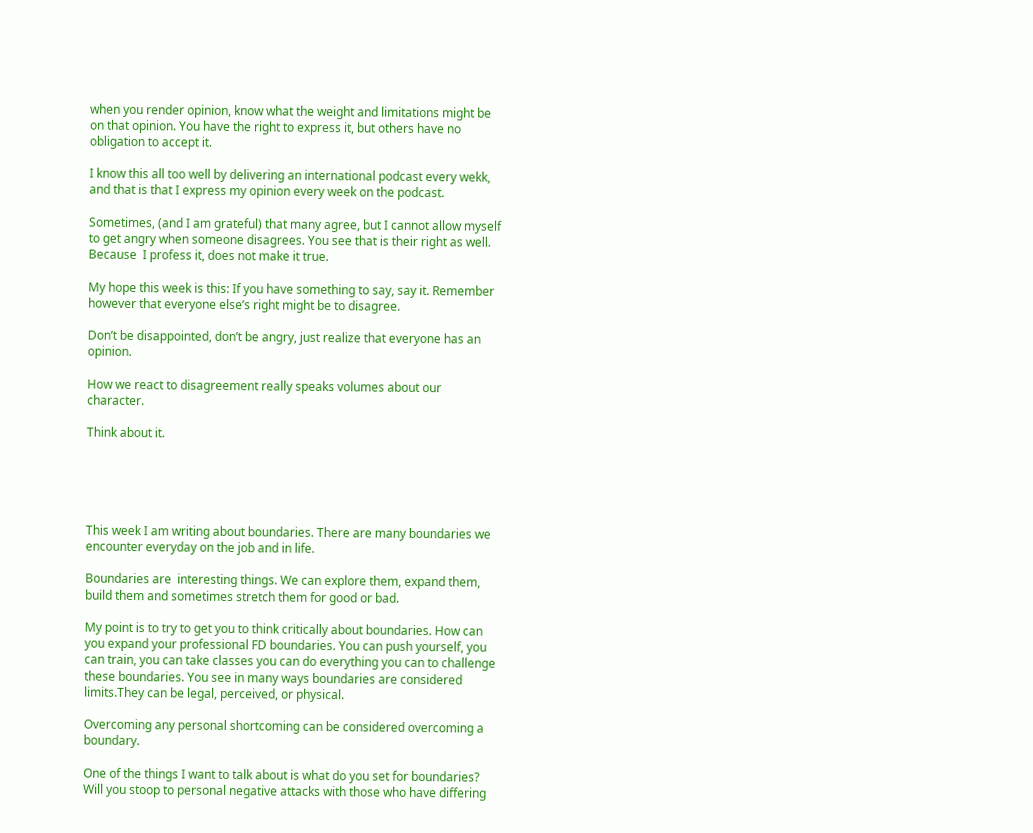when you render opinion, know what the weight and limitations might be on that opinion. You have the right to express it, but others have no obligation to accept it.

I know this all too well by delivering an international podcast every wekk, and that is that I express my opinion every week on the podcast.

Sometimes, (and I am grateful) that many agree, but I cannot allow myself to get angry when someone disagrees. You see that is their right as well. Because  I profess it, does not make it true.

My hope this week is this: If you have something to say, say it. Remember however that everyone else’s right might be to disagree.

Don’t be disappointed, don’t be angry, just realize that everyone has an opinion.

How we react to disagreement really speaks volumes about our character.

Think about it.





This week I am writing about boundaries. There are many boundaries we encounter everyday on the job and in life.

Boundaries are  interesting things. We can explore them, expand them, build them and sometimes stretch them for good or bad.

My point is to try to get you to think critically about boundaries. How can you expand your professional FD boundaries. You can push yourself, you can train, you can take classes you can do everything you can to challenge these boundaries. You see in many ways boundaries are considered limits.They can be legal, perceived, or physical.

Overcoming any personal shortcoming can be considered overcoming a boundary.

One of the things I want to talk about is what do you set for boundaries? Will you stoop to personal negative attacks with those who have differing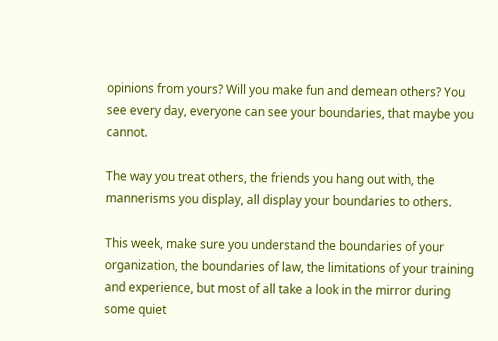opinions from yours? Will you make fun and demean others? You see every day, everyone can see your boundaries, that maybe you cannot.

The way you treat others, the friends you hang out with, the mannerisms you display, all display your boundaries to others.

This week, make sure you understand the boundaries of your organization, the boundaries of law, the limitations of your training and experience, but most of all take a look in the mirror during some quiet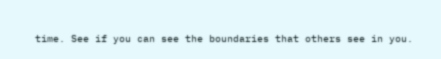time. See if you can see the boundaries that others see in you.